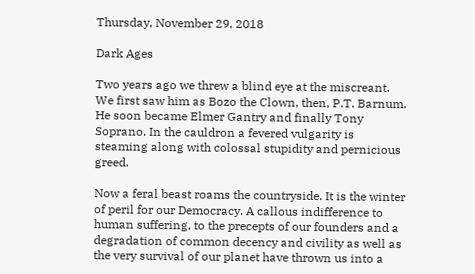Thursday, November 29, 2018

Dark Ages

Two years ago we threw a blind eye at the miscreant. We first saw him as Bozo the Clown, then, P.T. Barnum. He soon became Elmer Gantry and finally Tony Soprano. In the cauldron a fevered vulgarity is steaming along with colossal stupidity and pernicious greed.

Now a feral beast roams the countryside. It is the winter of peril for our Democracy. A callous indifference to human suffering, to the precepts of our founders and a degradation of common decency and civility as well as the very survival of our planet have thrown us into a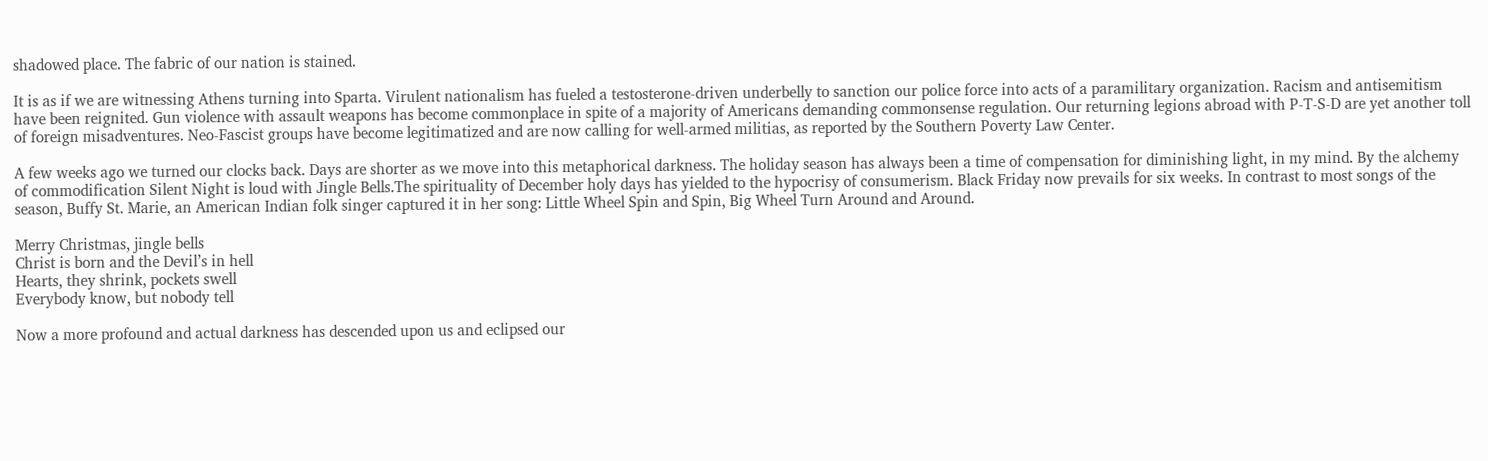shadowed place. The fabric of our nation is stained.

It is as if we are witnessing Athens turning into Sparta. Virulent nationalism has fueled a testosterone-driven underbelly to sanction our police force into acts of a paramilitary organization. Racism and antisemitism have been reignited. Gun violence with assault weapons has become commonplace in spite of a majority of Americans demanding commonsense regulation. Our returning legions abroad with P-T-S-D are yet another toll of foreign misadventures. Neo-Fascist groups have become legitimatized and are now calling for well-armed militias, as reported by the Southern Poverty Law Center.

A few weeks ago we turned our clocks back. Days are shorter as we move into this metaphorical darkness. The holiday season has always been a time of compensation for diminishing light, in my mind. By the alchemy of commodification Silent Night is loud with Jingle Bells.The spirituality of December holy days has yielded to the hypocrisy of consumerism. Black Friday now prevails for six weeks. In contrast to most songs of the season, Buffy St. Marie, an American Indian folk singer captured it in her song: Little Wheel Spin and Spin, Big Wheel Turn Around and Around.

Merry Christmas, jingle bells
Christ is born and the Devil’s in hell
Hearts, they shrink, pockets swell
Everybody know, but nobody tell

Now a more profound and actual darkness has descended upon us and eclipsed our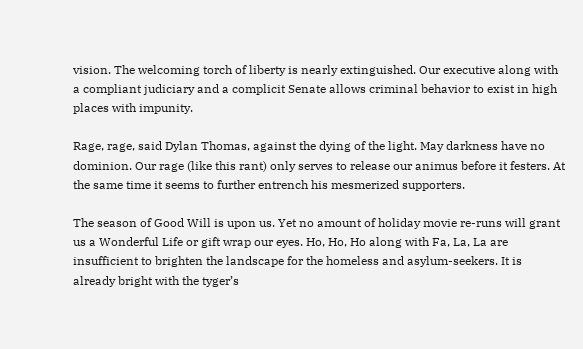vision. The welcoming torch of liberty is nearly extinguished. Our executive along with a compliant judiciary and a complicit Senate allows criminal behavior to exist in high places with impunity.

Rage, rage, said Dylan Thomas, against the dying of the light. May darkness have no dominion. Our rage (like this rant) only serves to release our animus before it festers. At the same time it seems to further entrench his mesmerized supporters.

The season of Good Will is upon us. Yet no amount of holiday movie re-runs will grant us a Wonderful Life or gift wrap our eyes. Ho, Ho, Ho along with Fa, La, La are insufficient to brighten the landscape for the homeless and asylum-seekers. It is already bright with the tyger’s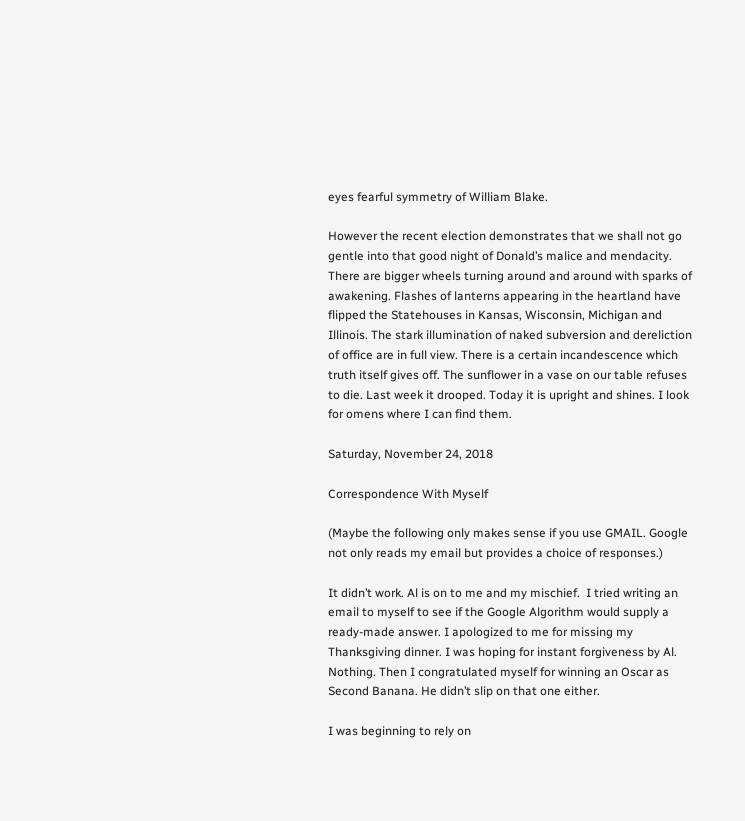eyes fearful symmetry of William Blake.

However the recent election demonstrates that we shall not go gentle into that good night of Donald’s malice and mendacity. There are bigger wheels turning around and around with sparks of awakening. Flashes of lanterns appearing in the heartland have flipped the Statehouses in Kansas, Wisconsin, Michigan and Illinois. The stark illumination of naked subversion and dereliction of office are in full view. There is a certain incandescence which truth itself gives off. The sunflower in a vase on our table refuses to die. Last week it drooped. Today it is upright and shines. I look for omens where I can find them.

Saturday, November 24, 2018

Correspondence With Myself

(Maybe the following only makes sense if you use GMAIL. Google not only reads my email but provides a choice of responses.)

It didn’t work. Al is on to me and my mischief.  I tried writing an email to myself to see if the Google Algorithm would supply a ready-made answer. I apologized to me for missing my Thanksgiving dinner. I was hoping for instant forgiveness by Al. Nothing. Then I congratulated myself for winning an Oscar as Second Banana. He didn’t slip on that one either.

I was beginning to rely on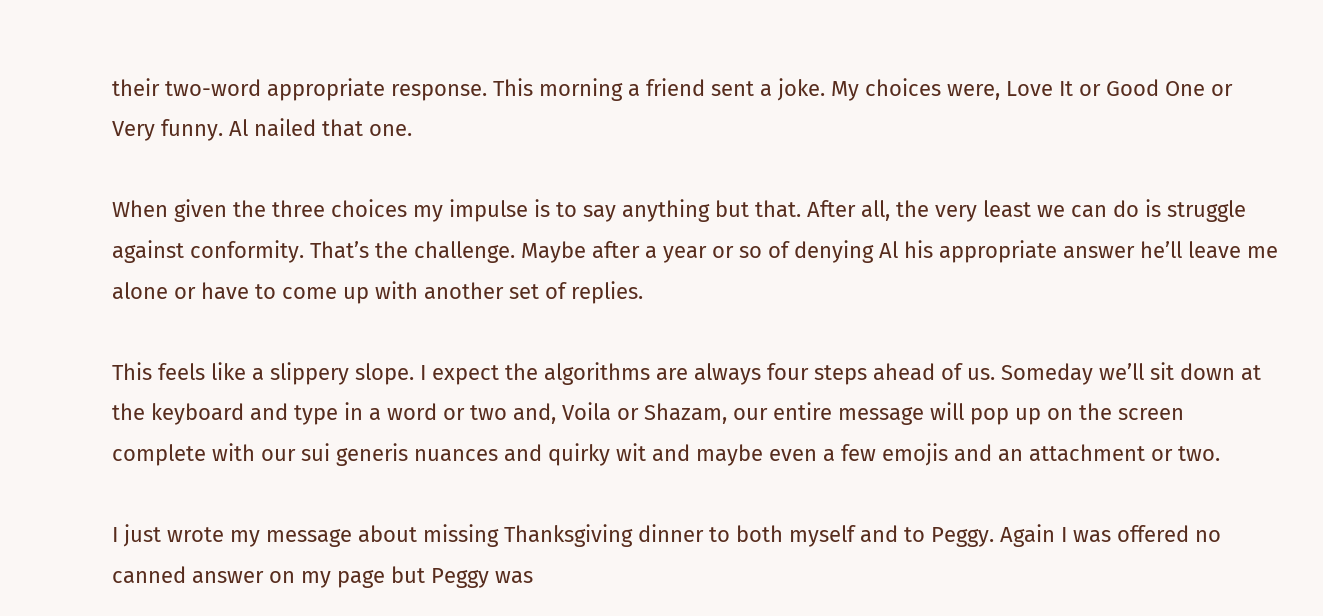their two-word appropriate response. This morning a friend sent a joke. My choices were, Love It or Good One or Very funny. Al nailed that one.

When given the three choices my impulse is to say anything but that. After all, the very least we can do is struggle against conformity. That’s the challenge. Maybe after a year or so of denying Al his appropriate answer he’ll leave me alone or have to come up with another set of replies.

This feels like a slippery slope. I expect the algorithms are always four steps ahead of us. Someday we’ll sit down at the keyboard and type in a word or two and, Voila or Shazam, our entire message will pop up on the screen complete with our sui generis nuances and quirky wit and maybe even a few emojis and an attachment or two.

I just wrote my message about missing Thanksgiving dinner to both myself and to Peggy. Again I was offered no canned answer on my page but Peggy was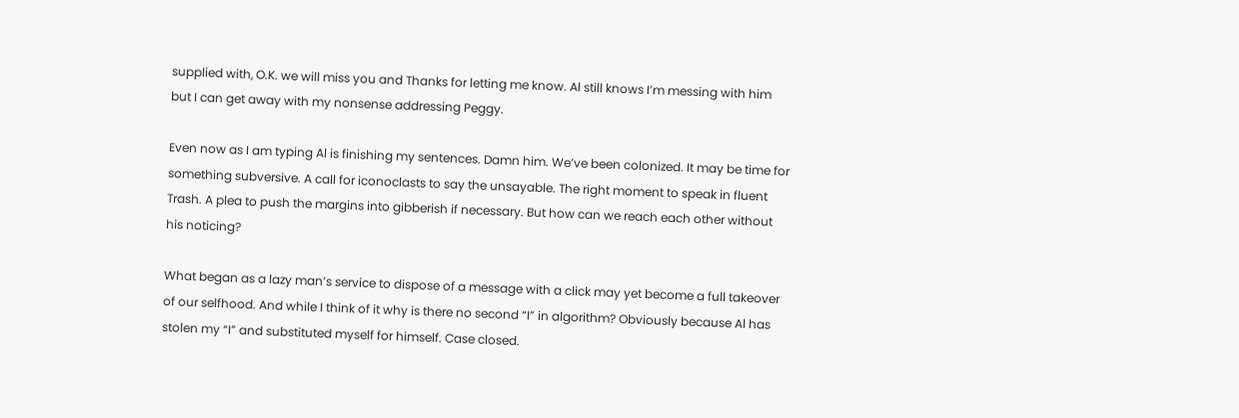supplied with, O.K. we will miss you and Thanks for letting me know. Al still knows I’m messing with him but I can get away with my nonsense addressing Peggy.

Even now as I am typing Al is finishing my sentences. Damn him. We’ve been colonized. It may be time for something subversive. A call for iconoclasts to say the unsayable. The right moment to speak in fluent Trash. A plea to push the margins into gibberish if necessary. But how can we reach each other without his noticing?

What began as a lazy man’s service to dispose of a message with a click may yet become a full takeover of our selfhood. And while I think of it why is there no second “I” in algorithm? Obviously because Al has stolen my “I” and substituted myself for himself. Case closed.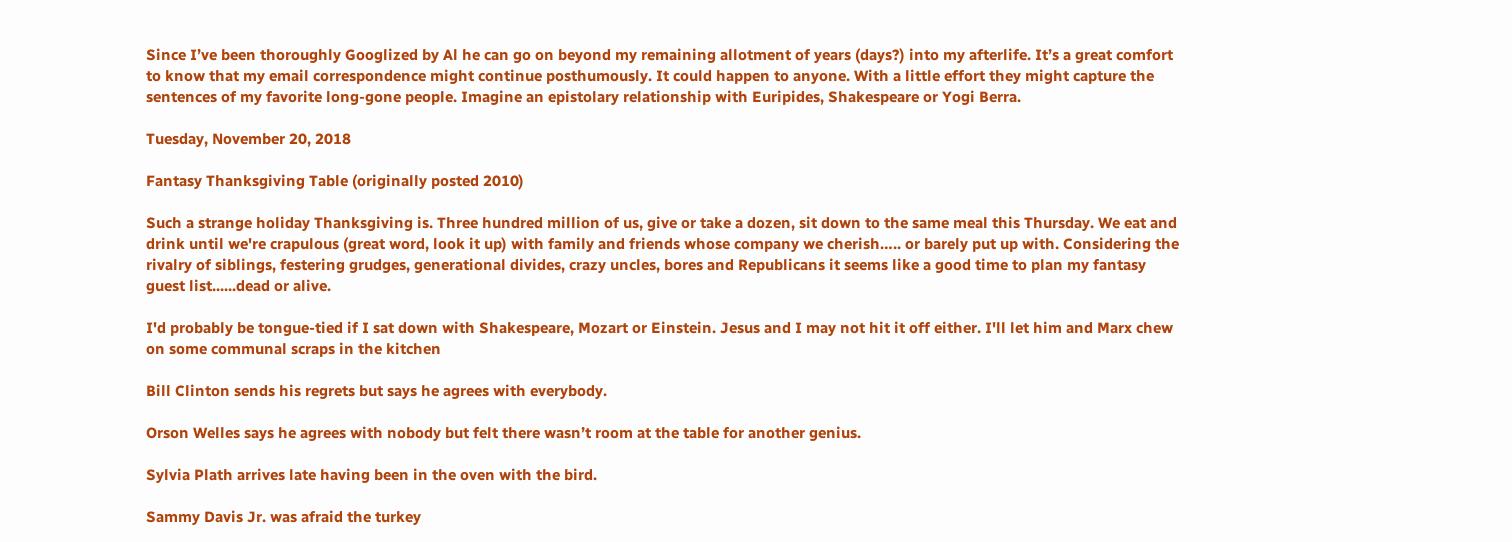Since I’ve been thoroughly Googlized by Al he can go on beyond my remaining allotment of years (days?) into my afterlife. It’s a great comfort to know that my email correspondence might continue posthumously. It could happen to anyone. With a little effort they might capture the sentences of my favorite long-gone people. Imagine an epistolary relationship with Euripides, Shakespeare or Yogi Berra.

Tuesday, November 20, 2018

Fantasy Thanksgiving Table (originally posted 2010)

Such a strange holiday Thanksgiving is. Three hundred million of us, give or take a dozen, sit down to the same meal this Thursday. We eat and drink until we're crapulous (great word, look it up) with family and friends whose company we cherish….. or barely put up with. Considering the rivalry of siblings, festering grudges, generational divides, crazy uncles, bores and Republicans it seems like a good time to plan my fantasy guest list......dead or alive.

I'd probably be tongue-tied if I sat down with Shakespeare, Mozart or Einstein. Jesus and I may not hit it off either. I'll let him and Marx chew on some communal scraps in the kitchen

Bill Clinton sends his regrets but says he agrees with everybody.

Orson Welles says he agrees with nobody but felt there wasn’t room at the table for another genius.

Sylvia Plath arrives late having been in the oven with the bird.

Sammy Davis Jr. was afraid the turkey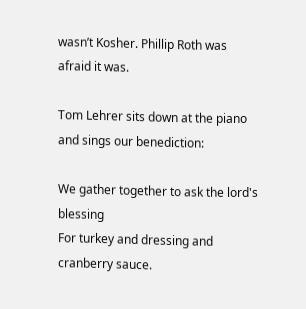wasn’t Kosher. Phillip Roth was afraid it was.

Tom Lehrer sits down at the piano and sings our benediction:

We gather together to ask the lord's blessing
For turkey and dressing and cranberry sauce.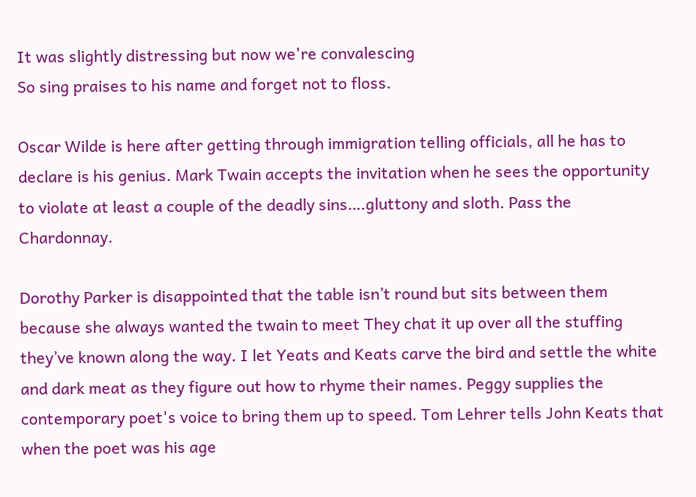It was slightly distressing but now we're convalescing
So sing praises to his name and forget not to floss.

Oscar Wilde is here after getting through immigration telling officials, all he has to declare is his genius. Mark Twain accepts the invitation when he sees the opportunity to violate at least a couple of the deadly sins….gluttony and sloth. Pass the Chardonnay.

Dorothy Parker is disappointed that the table isn’t round but sits between them because she always wanted the twain to meet They chat it up over all the stuffing they’ve known along the way. I let Yeats and Keats carve the bird and settle the white and dark meat as they figure out how to rhyme their names. Peggy supplies the contemporary poet's voice to bring them up to speed. Tom Lehrer tells John Keats that when the poet was his age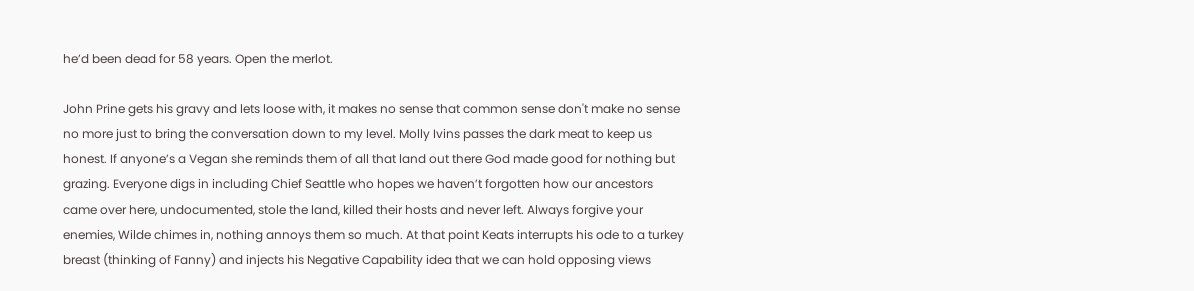he’d been dead for 58 years. Open the merlot.

John Prine gets his gravy and lets loose with, it makes no sense that common sense don't make no sense no more just to bring the conversation down to my level. Molly Ivins passes the dark meat to keep us honest. If anyone’s a Vegan she reminds them of all that land out there God made good for nothing but grazing. Everyone digs in including Chief Seattle who hopes we haven’t forgotten how our ancestors came over here, undocumented, stole the land, killed their hosts and never left. Always forgive your enemies, Wilde chimes in, nothing annoys them so much. At that point Keats interrupts his ode to a turkey breast (thinking of Fanny) and injects his Negative Capability idea that we can hold opposing views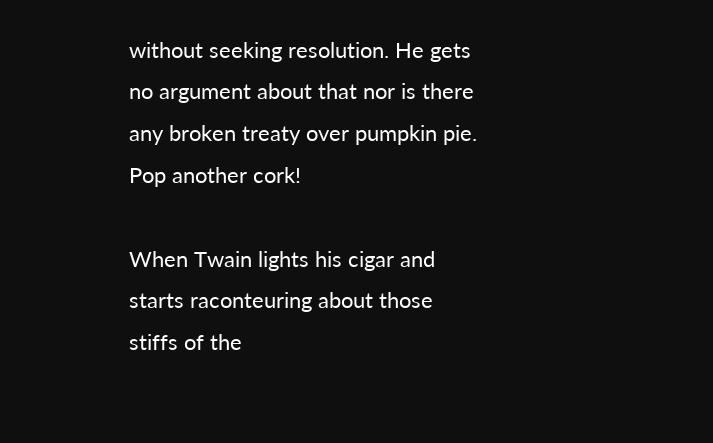without seeking resolution. He gets no argument about that nor is there any broken treaty over pumpkin pie. Pop another cork!

When Twain lights his cigar and starts raconteuring about those stiffs of the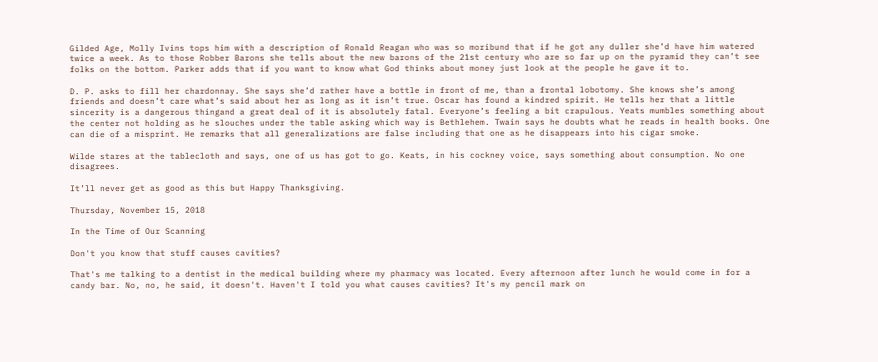Gilded Age, Molly Ivins tops him with a description of Ronald Reagan who was so moribund that if he got any duller she’d have him watered twice a week. As to those Robber Barons she tells about the new barons of the 21st century who are so far up on the pyramid they can’t see folks on the bottom. Parker adds that if you want to know what God thinks about money just look at the people he gave it to.

D. P. asks to fill her chardonnay. She says she’d rather have a bottle in front of me, than a frontal lobotomy. She knows she’s among friends and doesn’t care what’s said about her as long as it isn’t true. Oscar has found a kindred spirit. He tells her that a little sincerity is a dangerous thingand a great deal of it is absolutely fatal. Everyone’s feeling a bit crapulous. Yeats mumbles something about the center not holding as he slouches under the table asking which way is Bethlehem. Twain says he doubts what he reads in health books. One can die of a misprint. He remarks that all generalizations are false including that one as he disappears into his cigar smoke.

Wilde stares at the tablecloth and says, one of us has got to go. Keats, in his cockney voice, says something about consumption. No one disagrees.

It’ll never get as good as this but Happy Thanksgiving.

Thursday, November 15, 2018

In the Time of Our Scanning

Don't you know that stuff causes cavities?

That's me talking to a dentist in the medical building where my pharmacy was located. Every afternoon after lunch he would come in for a candy bar. No, no, he said, it doesn't. Haven't I told you what causes cavities? It's my pencil mark on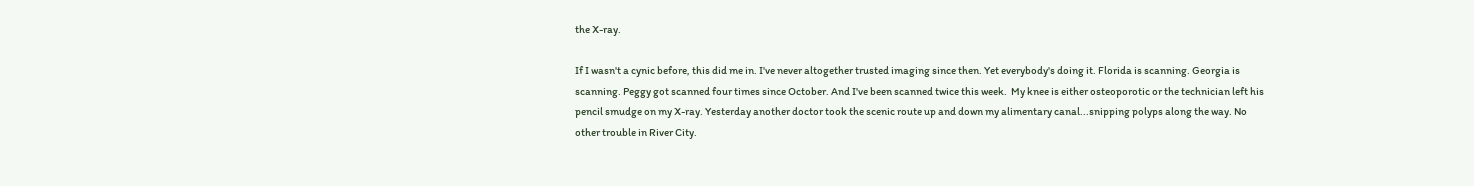the X-ray.

If I wasn't a cynic before, this did me in. I've never altogether trusted imaging since then. Yet everybody's doing it. Florida is scanning. Georgia is scanning. Peggy got scanned four times since October. And I've been scanned twice this week.  My knee is either osteoporotic or the technician left his pencil smudge on my X-ray. Yesterday another doctor took the scenic route up and down my alimentary canal...snipping polyps along the way. No other trouble in River City.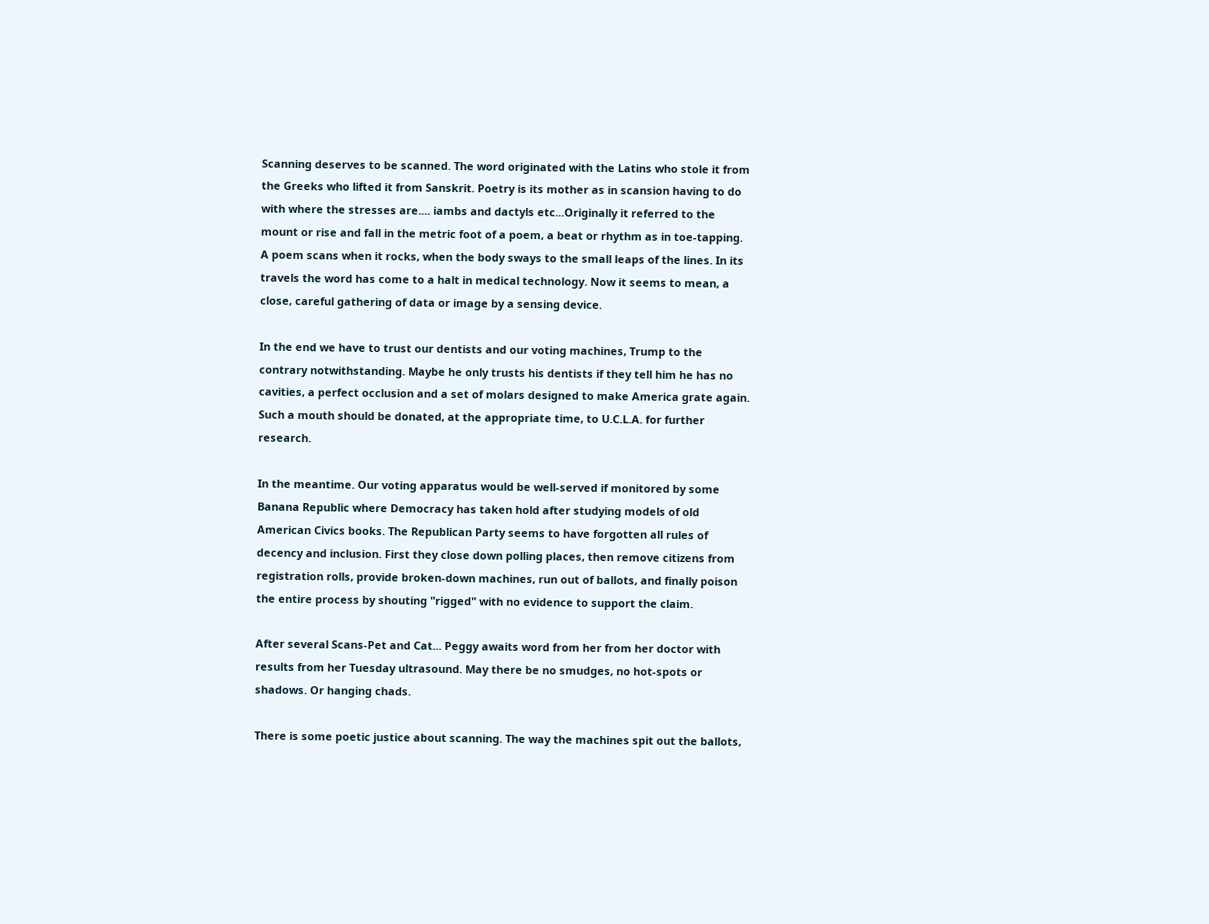Scanning deserves to be scanned. The word originated with the Latins who stole it from the Greeks who lifted it from Sanskrit. Poetry is its mother as in scansion having to do with where the stresses are.... iambs and dactyls etc...Originally it referred to the mount or rise and fall in the metric foot of a poem, a beat or rhythm as in toe-tapping. A poem scans when it rocks, when the body sways to the small leaps of the lines. In its travels the word has come to a halt in medical technology. Now it seems to mean, a close, careful gathering of data or image by a sensing device.

In the end we have to trust our dentists and our voting machines, Trump to the contrary notwithstanding. Maybe he only trusts his dentists if they tell him he has no cavities, a perfect occlusion and a set of molars designed to make America grate again. Such a mouth should be donated, at the appropriate time, to U.C.L.A. for further research.

In the meantime. Our voting apparatus would be well-served if monitored by some Banana Republic where Democracy has taken hold after studying models of old American Civics books. The Republican Party seems to have forgotten all rules of decency and inclusion. First they close down polling places, then remove citizens from registration rolls, provide broken-down machines, run out of ballots, and finally poison the entire process by shouting "rigged" with no evidence to support the claim.

After several Scans-Pet and Cat... Peggy awaits word from her from her doctor with results from her Tuesday ultrasound. May there be no smudges, no hot-spots or shadows. Or hanging chads.

There is some poetic justice about scanning. The way the machines spit out the ballots,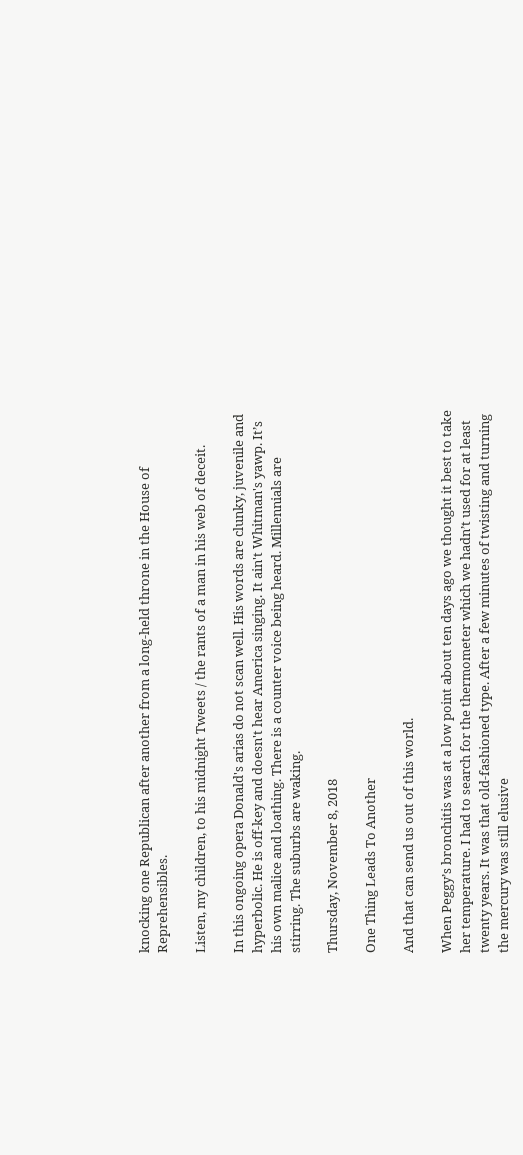knocking one Republican after another from a long-held throne in the House of Reprehensibles.

Listen, my children, to his midnight Tweets / the rants of a man in his web of deceit.

In this ongoing opera Donald's arias do not scan well. His words are clunky, juvenile and hyperbolic. He is off-key and doesn't hear America singing. It ain't Whitman's yawp. It’s his own malice and loathing. There is a counter voice being heard. Millennials are stirring. The suburbs are waking.

Thursday, November 8, 2018

One Thing Leads To Another

And that can send us out of this world.

When Peggy’s bronchitis was at a low point about ten days ago we thought it best to take her temperature. I had to search for the thermometer which we hadn’t used for at least twenty years. It was that old-fashioned type. After a few minutes of twisting and turning the mercury was still elusive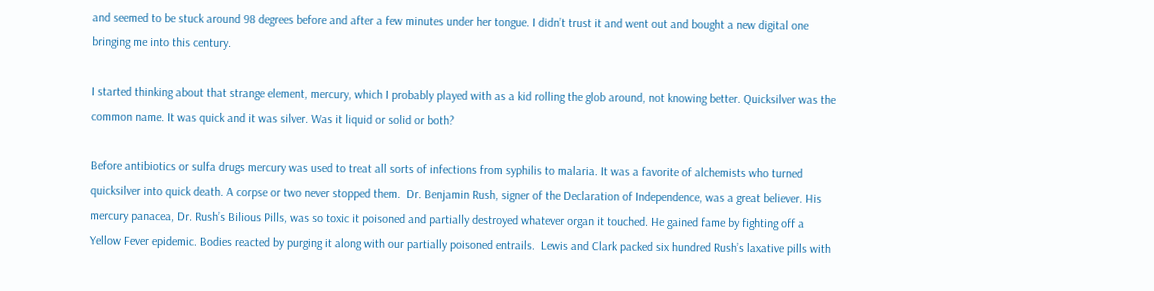and seemed to be stuck around 98 degrees before and after a few minutes under her tongue. I didn’t trust it and went out and bought a new digital one bringing me into this century.

I started thinking about that strange element, mercury, which I probably played with as a kid rolling the glob around, not knowing better. Quicksilver was the common name. It was quick and it was silver. Was it liquid or solid or both?

Before antibiotics or sulfa drugs mercury was used to treat all sorts of infections from syphilis to malaria. It was a favorite of alchemists who turned quicksilver into quick death. A corpse or two never stopped them.  Dr. Benjamin Rush, signer of the Declaration of Independence, was a great believer. His mercury panacea, Dr. Rush’s Bilious Pills, was so toxic it poisoned and partially destroyed whatever organ it touched. He gained fame by fighting off a Yellow Fever epidemic. Bodies reacted by purging it along with our partially poisoned entrails.  Lewis and Clark packed six hundred Rush’s laxative pills with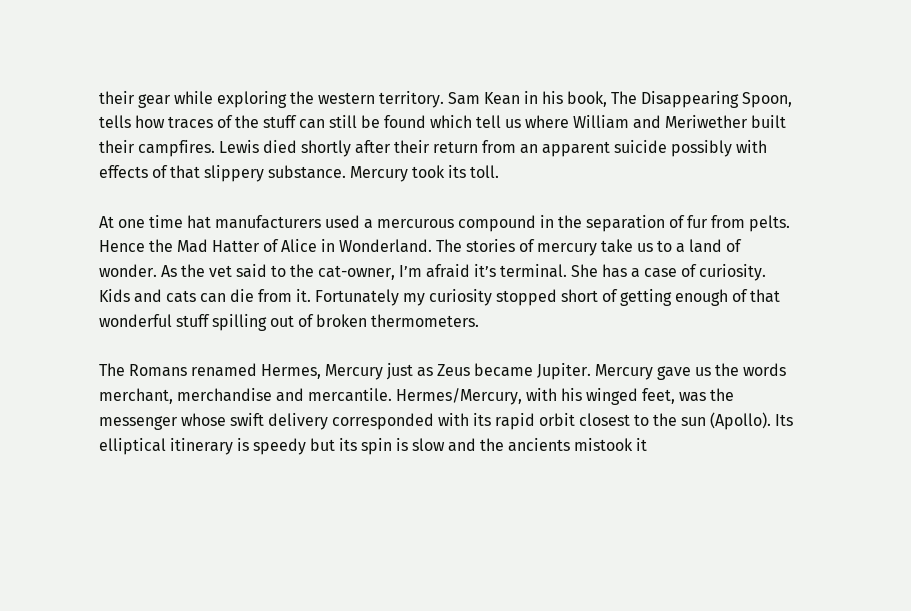their gear while exploring the western territory. Sam Kean in his book, The Disappearing Spoon, tells how traces of the stuff can still be found which tell us where William and Meriwether built their campfires. Lewis died shortly after their return from an apparent suicide possibly with effects of that slippery substance. Mercury took its toll.

At one time hat manufacturers used a mercurous compound in the separation of fur from pelts. Hence the Mad Hatter of Alice in Wonderland. The stories of mercury take us to a land of wonder. As the vet said to the cat-owner, I’m afraid it’s terminal. She has a case of curiosity. Kids and cats can die from it. Fortunately my curiosity stopped short of getting enough of that wonderful stuff spilling out of broken thermometers.

The Romans renamed Hermes, Mercury just as Zeus became Jupiter. Mercury gave us the words merchant, merchandise and mercantile. Hermes/Mercury, with his winged feet, was the messenger whose swift delivery corresponded with its rapid orbit closest to the sun (Apollo). Its elliptical itinerary is speedy but its spin is slow and the ancients mistook it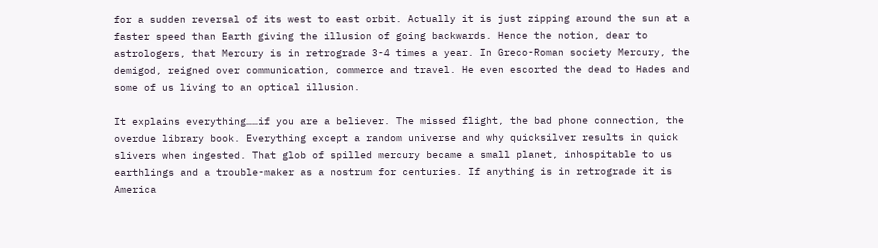for a sudden reversal of its west to east orbit. Actually it is just zipping around the sun at a faster speed than Earth giving the illusion of going backwards. Hence the notion, dear to astrologers, that Mercury is in retrograde 3-4 times a year. In Greco-Roman society Mercury, the demigod, reigned over communication, commerce and travel. He even escorted the dead to Hades and some of us living to an optical illusion.

It explains everything……if you are a believer. The missed flight, the bad phone connection, the overdue library book. Everything except a random universe and why quicksilver results in quick slivers when ingested. That glob of spilled mercury became a small planet, inhospitable to us earthlings and a trouble-maker as a nostrum for centuries. If anything is in retrograde it is America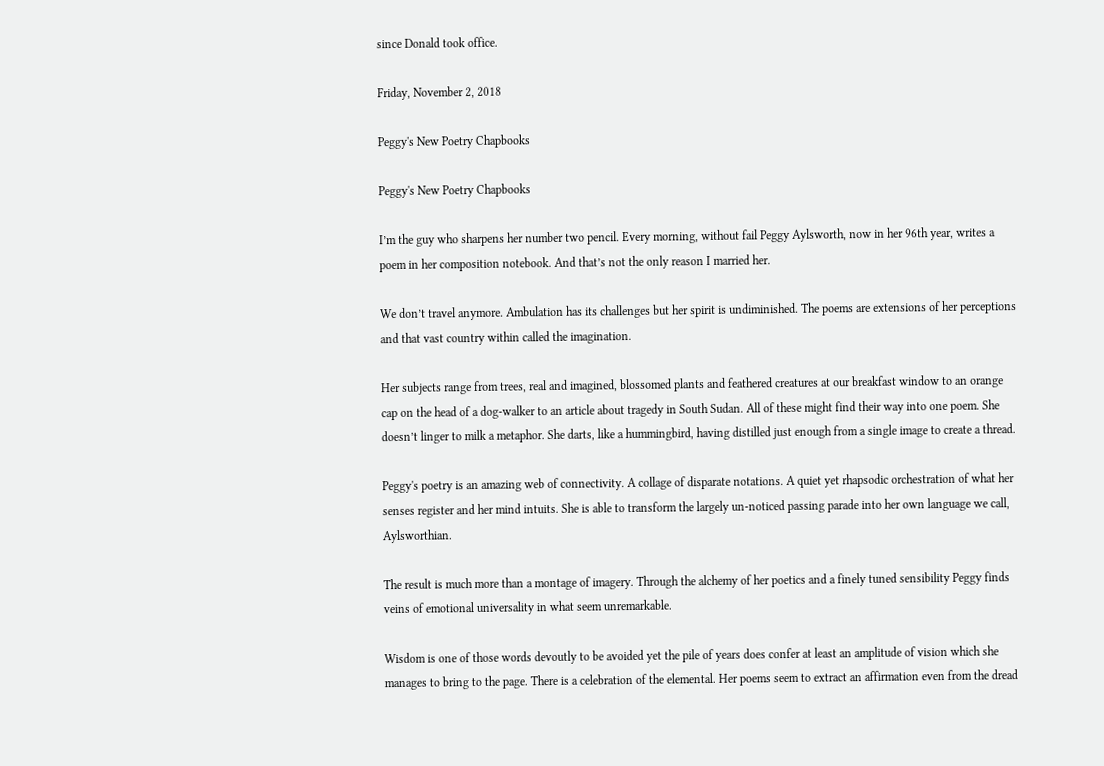since Donald took office.

Friday, November 2, 2018

Peggy's New Poetry Chapbooks

Peggy's New Poetry Chapbooks

I’m the guy who sharpens her number two pencil. Every morning, without fail Peggy Aylsworth, now in her 96th year, writes a poem in her composition notebook. And that’s not the only reason I married her.

We don’t travel anymore. Ambulation has its challenges but her spirit is undiminished. The poems are extensions of her perceptions and that vast country within called the imagination.

Her subjects range from trees, real and imagined, blossomed plants and feathered creatures at our breakfast window to an orange cap on the head of a dog-walker to an article about tragedy in South Sudan. All of these might find their way into one poem. She doesn’t linger to milk a metaphor. She darts, like a hummingbird, having distilled just enough from a single image to create a thread.

Peggy's poetry is an amazing web of connectivity. A collage of disparate notations. A quiet yet rhapsodic orchestration of what her senses register and her mind intuits. She is able to transform the largely un-noticed passing parade into her own language we call, Aylsworthian.

The result is much more than a montage of imagery. Through the alchemy of her poetics and a finely tuned sensibility Peggy finds veins of emotional universality in what seem unremarkable.

Wisdom is one of those words devoutly to be avoided yet the pile of years does confer at least an amplitude of vision which she manages to bring to the page. There is a celebration of the elemental. Her poems seem to extract an affirmation even from the dread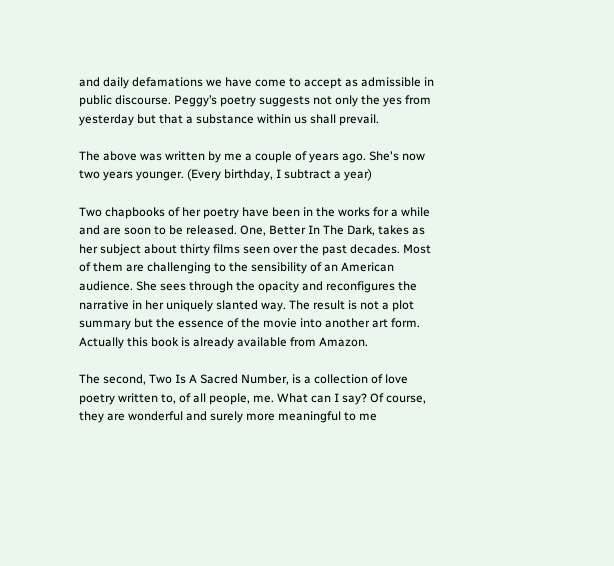and daily defamations we have come to accept as admissible in public discourse. Peggy’s poetry suggests not only the yes from yesterday but that a substance within us shall prevail.

The above was written by me a couple of years ago. She's now two years younger. (Every birthday, I subtract a year)

Two chapbooks of her poetry have been in the works for a while and are soon to be released. One, Better In The Dark, takes as her subject about thirty films seen over the past decades. Most of them are challenging to the sensibility of an American audience. She sees through the opacity and reconfigures the narrative in her uniquely slanted way. The result is not a plot summary but the essence of the movie into another art form. Actually this book is already available from Amazon.

The second, Two Is A Sacred Number, is a collection of love poetry written to, of all people, me. What can I say? Of course, they are wonderful and surely more meaningful to me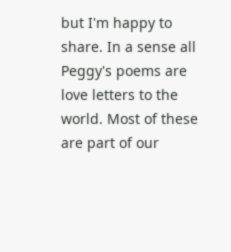but I'm happy to share. In a sense all Peggy's poems are love letters to the world. Most of these are part of our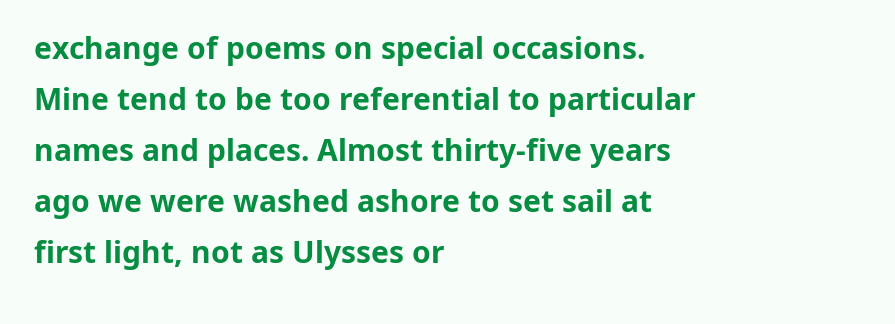exchange of poems on special occasions. Mine tend to be too referential to particular names and places. Almost thirty-five years ago we were washed ashore to set sail at first light, not as Ulysses or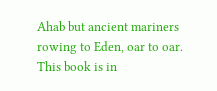Ahab but ancient mariners rowing to Eden, oar to oar. This book is in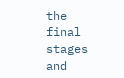the final stages and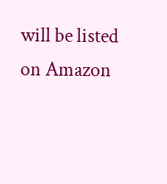will be listed on Amazon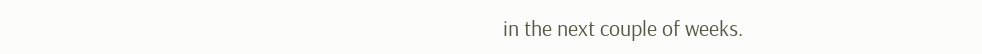in the next couple of weeks.